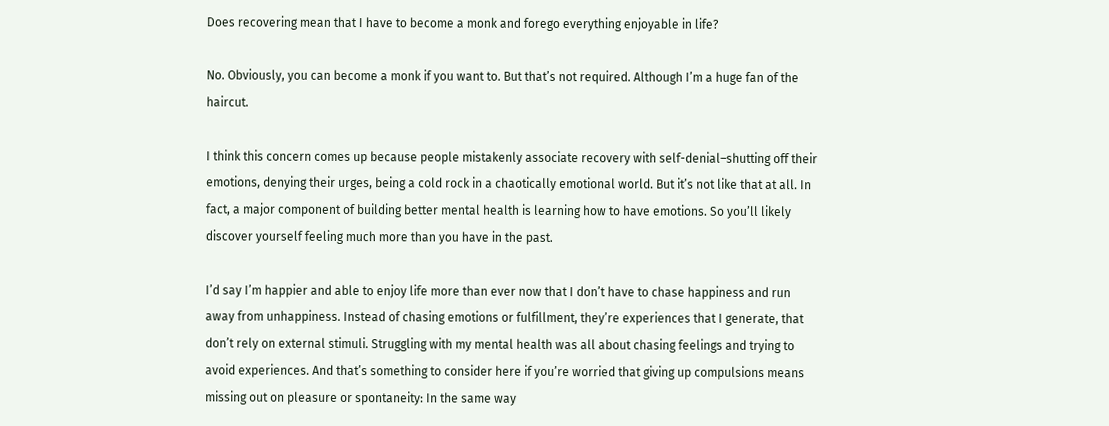Does recovering mean that I have to become a monk and forego everything enjoyable in life?

No. Obviously, you can become a monk if you want to. But that’s not required. Although I’m a huge fan of the haircut.

I think this concern comes up because people mistakenly associate recovery with self-denial–shutting off their emotions, denying their urges, being a cold rock in a chaotically emotional world. But it’s not like that at all. In fact, a major component of building better mental health is learning how to have emotions. So you’ll likely discover yourself feeling much more than you have in the past.

I’d say I’m happier and able to enjoy life more than ever now that I don’t have to chase happiness and run away from unhappiness. Instead of chasing emotions or fulfillment, they’re experiences that I generate, that don’t rely on external stimuli. Struggling with my mental health was all about chasing feelings and trying to avoid experiences. And that’s something to consider here if you’re worried that giving up compulsions means missing out on pleasure or spontaneity: In the same way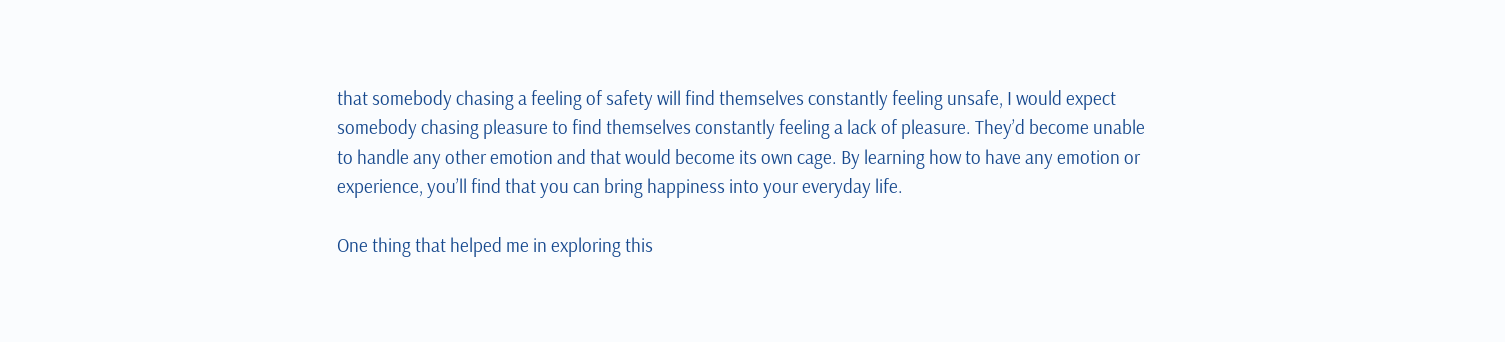that somebody chasing a feeling of safety will find themselves constantly feeling unsafe, I would expect somebody chasing pleasure to find themselves constantly feeling a lack of pleasure. They’d become unable to handle any other emotion and that would become its own cage. By learning how to have any emotion or experience, you’ll find that you can bring happiness into your everyday life.

One thing that helped me in exploring this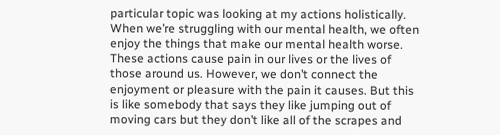particular topic was looking at my actions holistically. When we’re struggling with our mental health, we often enjoy the things that make our mental health worse. These actions cause pain in our lives or the lives of those around us. However, we don’t connect the enjoyment or pleasure with the pain it causes. But this is like somebody that says they like jumping out of moving cars but they don’t like all of the scrapes and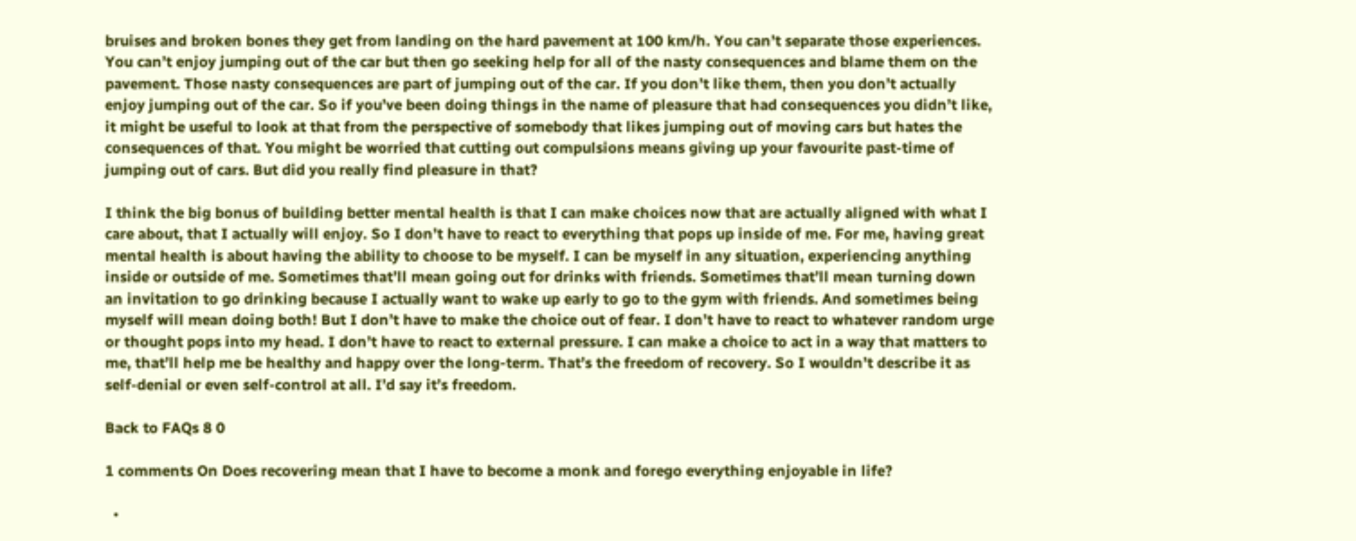bruises and broken bones they get from landing on the hard pavement at 100 km/h. You can’t separate those experiences. You can’t enjoy jumping out of the car but then go seeking help for all of the nasty consequences and blame them on the pavement. Those nasty consequences are part of jumping out of the car. If you don’t like them, then you don’t actually enjoy jumping out of the car. So if you’ve been doing things in the name of pleasure that had consequences you didn’t like, it might be useful to look at that from the perspective of somebody that likes jumping out of moving cars but hates the consequences of that. You might be worried that cutting out compulsions means giving up your favourite past-time of jumping out of cars. But did you really find pleasure in that?

I think the big bonus of building better mental health is that I can make choices now that are actually aligned with what I care about, that I actually will enjoy. So I don’t have to react to everything that pops up inside of me. For me, having great mental health is about having the ability to choose to be myself. I can be myself in any situation, experiencing anything inside or outside of me. Sometimes that’ll mean going out for drinks with friends. Sometimes that’ll mean turning down an invitation to go drinking because I actually want to wake up early to go to the gym with friends. And sometimes being myself will mean doing both! But I don’t have to make the choice out of fear. I don’t have to react to whatever random urge or thought pops into my head. I don’t have to react to external pressure. I can make a choice to act in a way that matters to me, that’ll help me be healthy and happy over the long-term. That’s the freedom of recovery. So I wouldn’t describe it as self-denial or even self-control at all. I’d say it’s freedom.

Back to FAQs 8 0

1 comments On Does recovering mean that I have to become a monk and forego everything enjoyable in life?

  •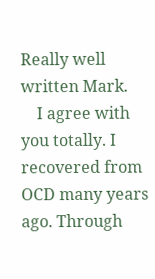Really well written Mark.
    I agree with you totally. I recovered from OCD many years ago. Through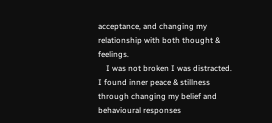acceptance, and changing my relationship with both thought & feelings.
    I was not broken I was distracted. I found inner peace & stillness through changing my belief and behavioural responses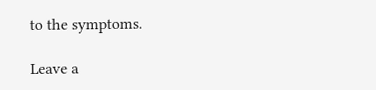to the symptoms.

Leave a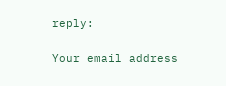reply:

Your email address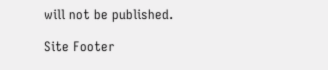will not be published.

Site Footer